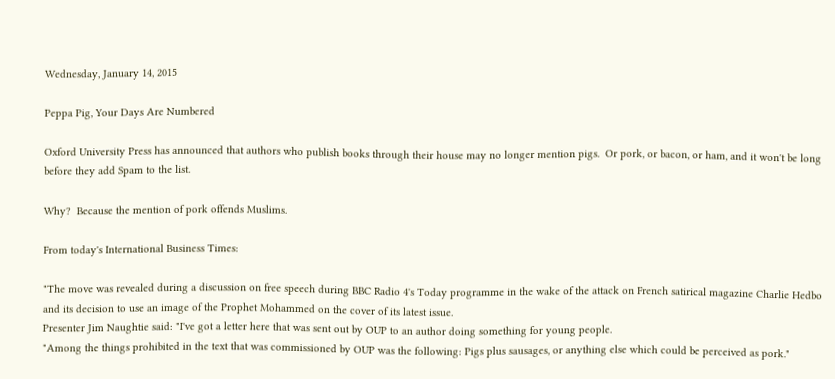Wednesday, January 14, 2015

Peppa Pig, Your Days Are Numbered

Oxford University Press has announced that authors who publish books through their house may no longer mention pigs.  Or pork, or bacon, or ham, and it won't be long before they add Spam to the list.

Why?  Because the mention of pork offends Muslims.

From today's International Business Times:

"The move was revealed during a discussion on free speech during BBC Radio 4's Today programme in the wake of the attack on French satirical magazine Charlie Hedbo and its decision to use an image of the Prophet Mohammed on the cover of its latest issue.
Presenter Jim Naughtie said: "I've got a letter here that was sent out by OUP to an author doing something for young people.
"Among the things prohibited in the text that was commissioned by OUP was the following: Pigs plus sausages, or anything else which could be perceived as pork."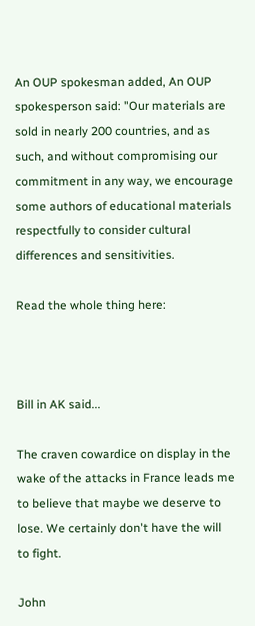An OUP spokesman added, An OUP spokesperson said: "Our materials are sold in nearly 200 countries, and as such, and without compromising our commitment in any way, we encourage some authors of educational materials respectfully to consider cultural differences and sensitivities.

Read the whole thing here:



Bill in AK said...

The craven cowardice on display in the wake of the attacks in France leads me to believe that maybe we deserve to lose. We certainly don't have the will to fight.

John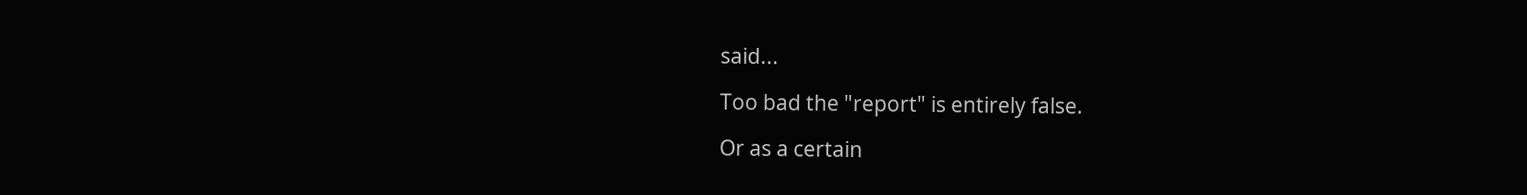said...

Too bad the "report" is entirely false.

Or as a certain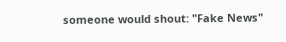someone would shout: "Fake News"